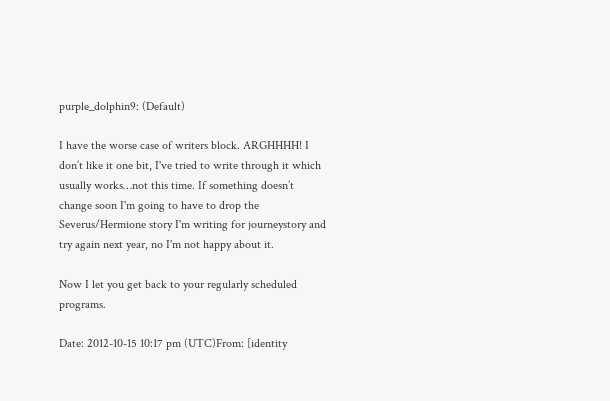purple_dolphin9: (Default)

I have the worse case of writers block. ARGHHHH! I don’t like it one bit, I've tried to write through it which usually works…not this time. If something doesn’t change soon I'm going to have to drop the Severus/Hermione story I'm writing for journeystory and try again next year, no I'm not happy about it.

Now I let you get back to your regularly scheduled programs.

Date: 2012-10-15 10:17 pm (UTC)From: [identity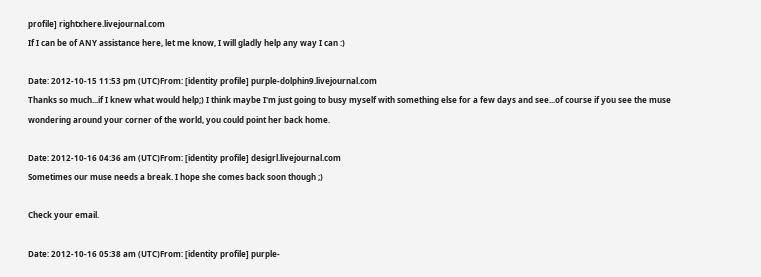profile] rightxhere.livejournal.com
If I can be of ANY assistance here, let me know, I will gladly help any way I can :)

Date: 2012-10-15 11:53 pm (UTC)From: [identity profile] purple-dolphin9.livejournal.com
Thanks so much...if I knew what would help;) I think maybe I'm just going to busy myself with something else for a few days and see...of course if you see the muse wondering around your corner of the world, you could point her back home.

Date: 2012-10-16 04:36 am (UTC)From: [identity profile] desigrl.livejournal.com
Sometimes our muse needs a break. I hope she comes back soon though ;)

Check your email.

Date: 2012-10-16 05:38 am (UTC)From: [identity profile] purple-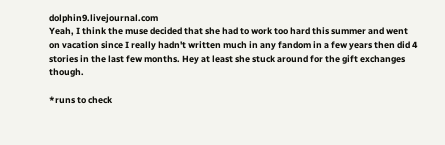dolphin9.livejournal.com
Yeah, I think the muse decided that she had to work too hard this summer and went on vacation since I really hadn't written much in any fandom in a few years then did 4 stories in the last few months. Hey at least she stuck around for the gift exchanges though.

*runs to check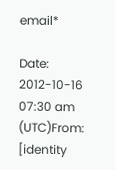email*

Date: 2012-10-16 07:30 am (UTC)From: [identity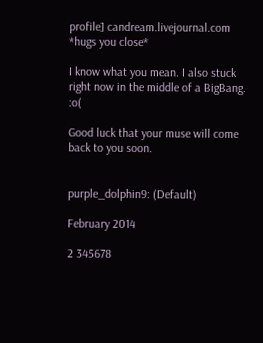profile] candream.livejournal.com
*hugs you close*

I know what you mean. I also stuck right now in the middle of a BigBang. :o(

Good luck that your muse will come back to you soon.


purple_dolphin9: (Default)

February 2014

2 345678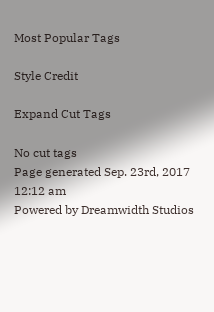Most Popular Tags

Style Credit

Expand Cut Tags

No cut tags
Page generated Sep. 23rd, 2017 12:12 am
Powered by Dreamwidth Studios